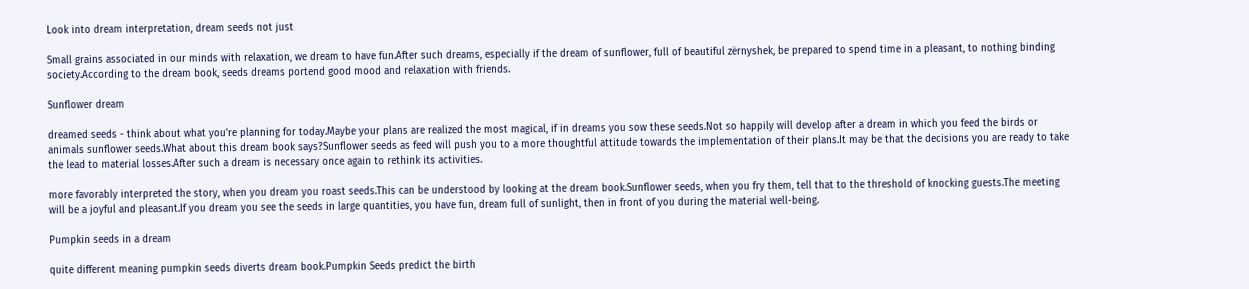Look into dream interpretation, dream seeds not just

Small grains associated in our minds with relaxation, we dream to have fun.After such dreams, especially if the dream of sunflower, full of beautiful zёrnyshek, be prepared to spend time in a pleasant, to nothing binding society.According to the dream book, seeds dreams portend good mood and relaxation with friends.

Sunflower dream

dreamed seeds - think about what you're planning for today.Maybe your plans are realized the most magical, if in dreams you sow these seeds.Not so happily will develop after a dream in which you feed the birds or animals sunflower seeds.What about this dream book says?Sunflower seeds as feed will push you to a more thoughtful attitude towards the implementation of their plans.It may be that the decisions you are ready to take the lead to material losses.After such a dream is necessary once again to rethink its activities.

more favorably interpreted the story, when you dream you roast seeds.This can be understood by looking at the dream book.Sunflower seeds, when you fry them, tell that to the threshold of knocking guests.The meeting will be a joyful and pleasant.If you dream you see the seeds in large quantities, you have fun, dream full of sunlight, then in front of you during the material well-being.

Pumpkin seeds in a dream

quite different meaning pumpkin seeds diverts dream book.Pumpkin Seeds predict the birth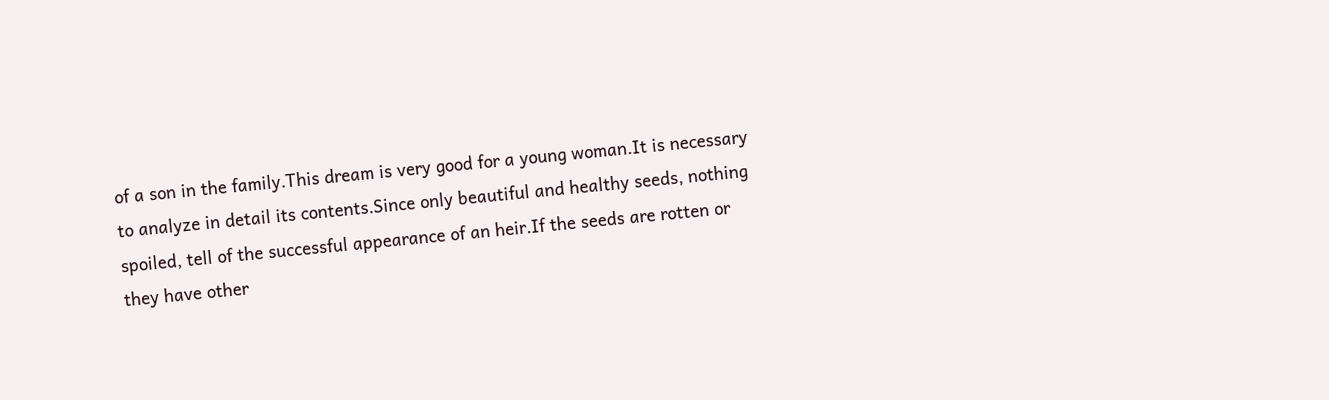of a son in the family.This dream is very good for a young woman.It is necessary to analyze in detail its contents.Since only beautiful and healthy seeds, nothing spoiled, tell of the successful appearance of an heir.If the seeds are rotten or they have other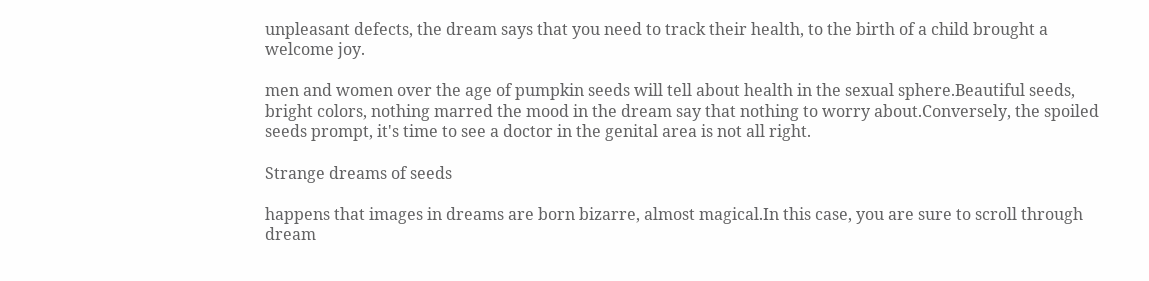unpleasant defects, the dream says that you need to track their health, to the birth of a child brought a welcome joy.

men and women over the age of pumpkin seeds will tell about health in the sexual sphere.Beautiful seeds, bright colors, nothing marred the mood in the dream say that nothing to worry about.Conversely, the spoiled seeds prompt, it's time to see a doctor in the genital area is not all right.

Strange dreams of seeds

happens that images in dreams are born bizarre, almost magical.In this case, you are sure to scroll through dream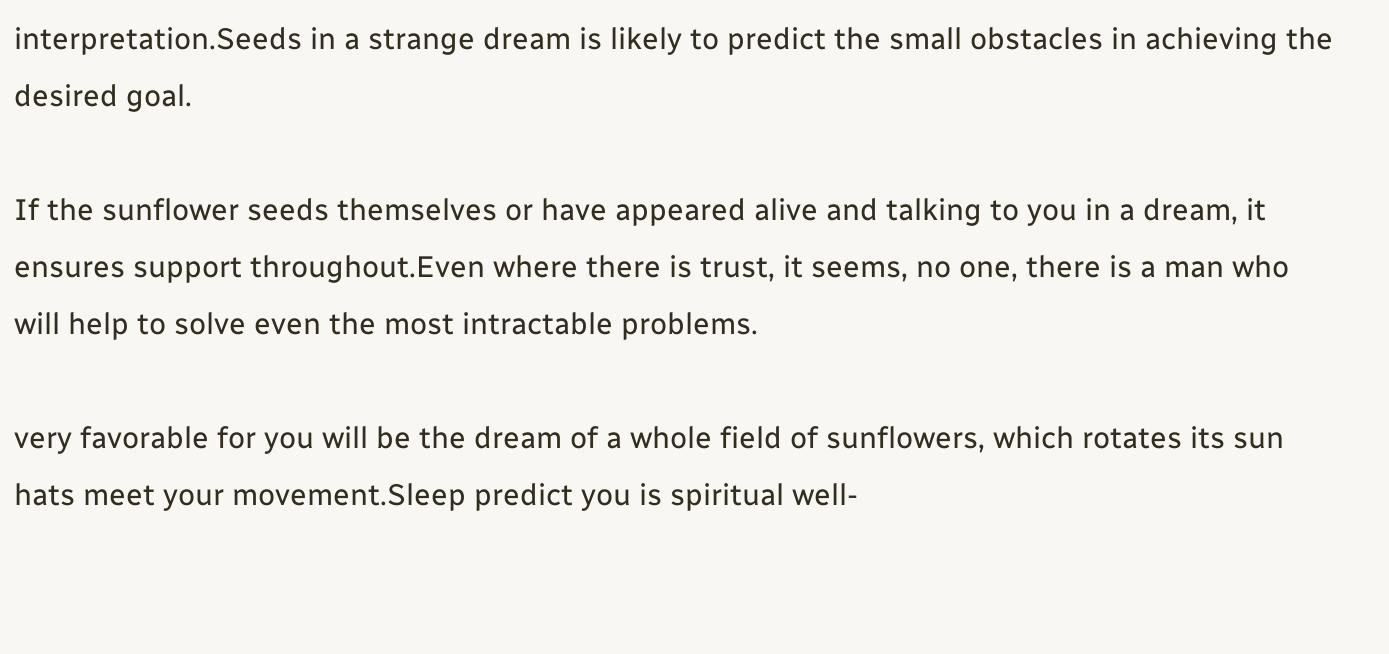interpretation.Seeds in a strange dream is likely to predict the small obstacles in achieving the desired goal.

If the sunflower seeds themselves or have appeared alive and talking to you in a dream, it ensures support throughout.Even where there is trust, it seems, no one, there is a man who will help to solve even the most intractable problems.

very favorable for you will be the dream of a whole field of sunflowers, which rotates its sun hats meet your movement.Sleep predict you is spiritual well-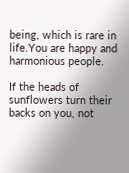being, which is rare in life.You are happy and harmonious people.

If the heads of sunflowers turn their backs on you, not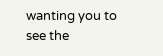wanting you to see the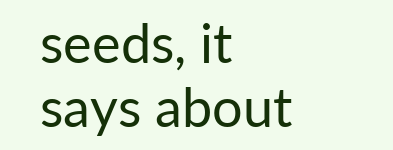seeds, it says about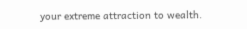your extreme attraction to wealth.